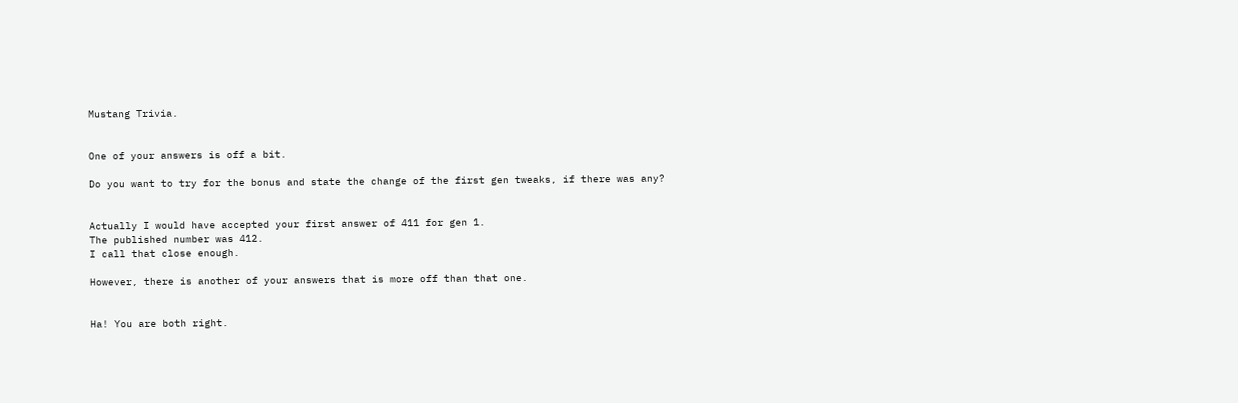Mustang Trivia.


One of your answers is off a bit.

Do you want to try for the bonus and state the change of the first gen tweaks, if there was any?


Actually I would have accepted your first answer of 411 for gen 1.
The published number was 412.
I call that close enough.

However, there is another of your answers that is more off than that one.


Ha! You are both right.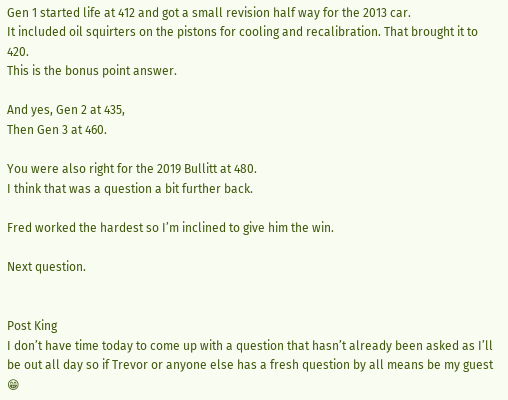Gen 1 started life at 412 and got a small revision half way for the 2013 car.
It included oil squirters on the pistons for cooling and recalibration. That brought it to 420.
This is the bonus point answer.

And yes, Gen 2 at 435,
Then Gen 3 at 460.

You were also right for the 2019 Bullitt at 480.
I think that was a question a bit further back.

Fred worked the hardest so I’m inclined to give him the win.

Next question.


Post King
I don’t have time today to come up with a question that hasn’t already been asked as I’ll be out all day so if Trevor or anyone else has a fresh question by all means be my guest 😁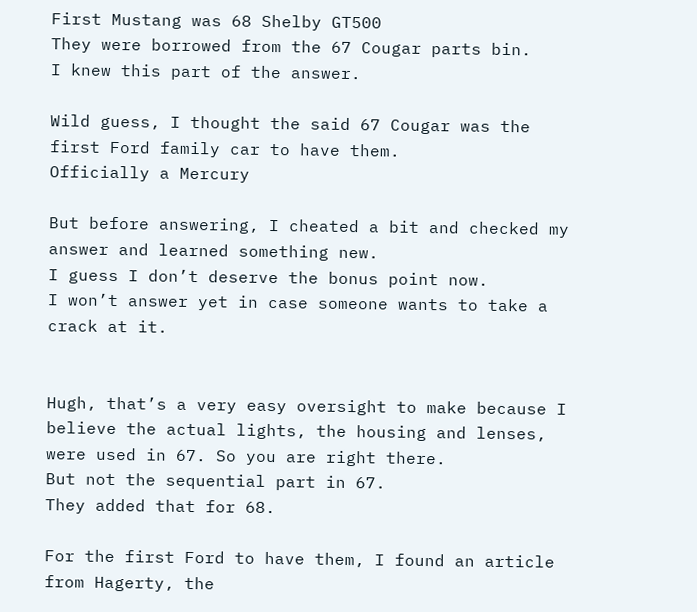First Mustang was 68 Shelby GT500
They were borrowed from the 67 Cougar parts bin.
I knew this part of the answer.

Wild guess, I thought the said 67 Cougar was the first Ford family car to have them.
Officially a Mercury

But before answering, I cheated a bit and checked my answer and learned something new.
I guess I don’t deserve the bonus point now.
I won’t answer yet in case someone wants to take a crack at it.


Hugh, that’s a very easy oversight to make because I believe the actual lights, the housing and lenses, were used in 67. So you are right there.
But not the sequential part in 67.
They added that for 68.

For the first Ford to have them, I found an article from Hagerty, the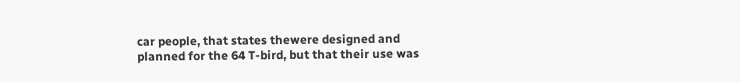car people, that states thewere designed and planned for the 64 T-bird, but that their use was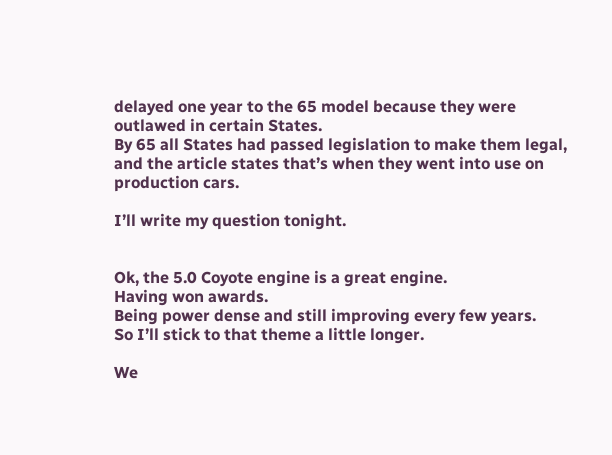delayed one year to the 65 model because they were outlawed in certain States.
By 65 all States had passed legislation to make them legal, and the article states that’s when they went into use on production cars.

I’ll write my question tonight.


Ok, the 5.0 Coyote engine is a great engine.
Having won awards.
Being power dense and still improving every few years.
So I’ll stick to that theme a little longer.

We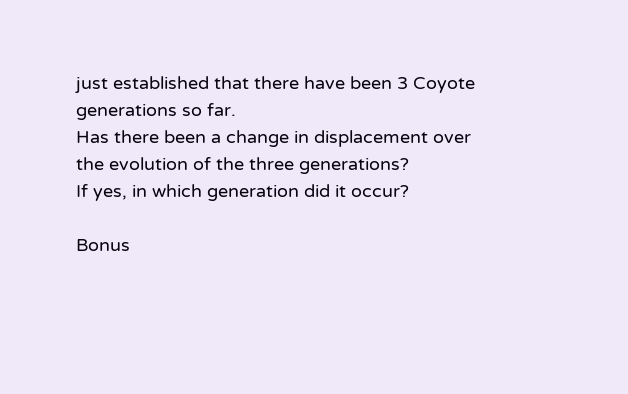just established that there have been 3 Coyote generations so far.
Has there been a change in displacement over the evolution of the three generations?
If yes, in which generation did it occur?

Bonus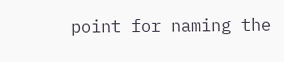point for naming the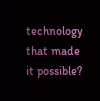technology that made it possible?